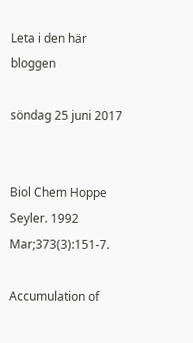Leta i den här bloggen

söndag 25 juni 2017


Biol Chem Hoppe Seyler. 1992 Mar;373(3):151-7.

Accumulation of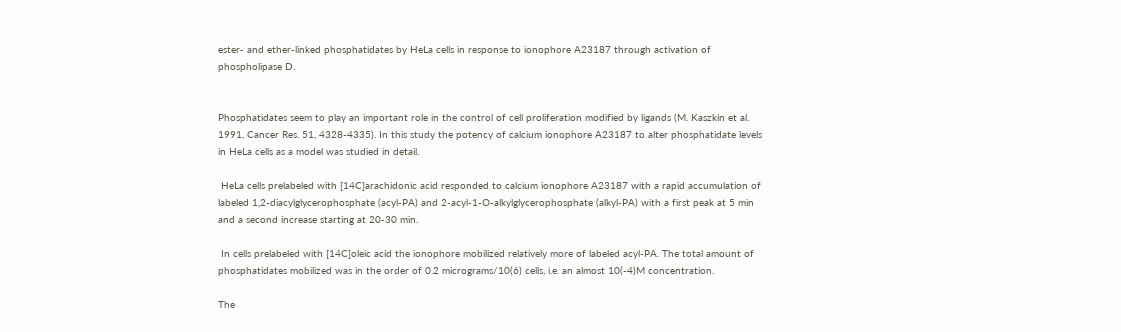ester- and ether-linked phosphatidates by HeLa cells in response to ionophore A23187 through activation of phospholipase D.


Phosphatidates seem to play an important role in the control of cell proliferation modified by ligands (M. Kaszkin et al. 1991, Cancer Res. 51, 4328-4335). In this study the potency of calcium ionophore A23187 to alter phosphatidate levels in HeLa cells as a model was studied in detail.

 HeLa cells prelabeled with [14C]arachidonic acid responded to calcium ionophore A23187 with a rapid accumulation of labeled 1,2-diacylglycerophosphate (acyl-PA) and 2-acyl-1-O-alkylglycerophosphate (alkyl-PA) with a first peak at 5 min and a second increase starting at 20-30 min.

 In cells prelabeled with [14C]oleic acid the ionophore mobilized relatively more of labeled acyl-PA. The total amount of phosphatidates mobilized was in the order of 0.2 micrograms/10(6) cells, i.e. an almost 10(-4)M concentration.

The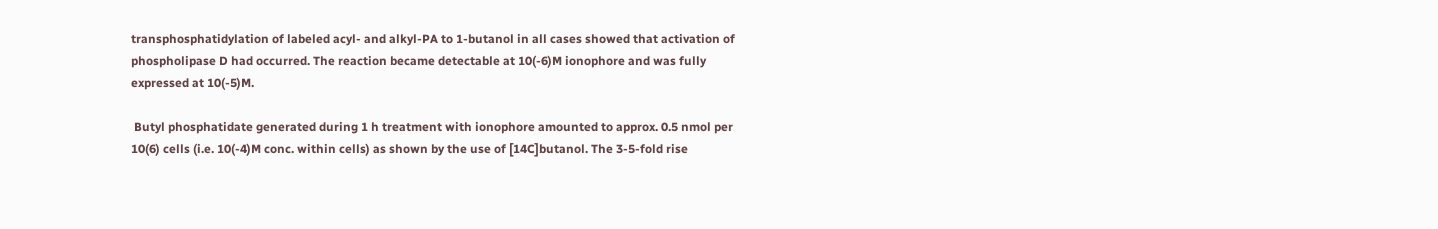transphosphatidylation of labeled acyl- and alkyl-PA to 1-butanol in all cases showed that activation of phospholipase D had occurred. The reaction became detectable at 10(-6)M ionophore and was fully expressed at 10(-5)M.

 Butyl phosphatidate generated during 1 h treatment with ionophore amounted to approx. 0.5 nmol per 10(6) cells (i.e. 10(-4)M conc. within cells) as shown by the use of [14C]butanol. The 3-5-fold rise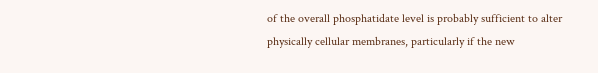of the overall phosphatidate level is probably sufficient to alter physically cellular membranes, particularly if the new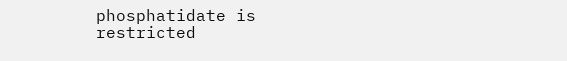phosphatidate is restricted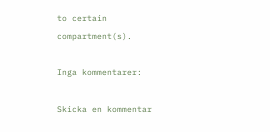to certain compartment(s).

Inga kommentarer:

Skicka en kommentar